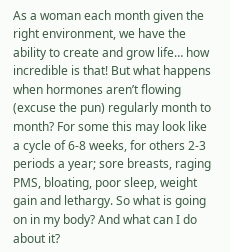As a woman each month given the right environment, we have the ability to create and grow life… how incredible is that! But what happens when hormones aren’t flowing (excuse the pun) regularly month to month? For some this may look like a cycle of 6-8 weeks, for others 2-3 periods a year; sore breasts, raging PMS, bloating, poor sleep, weight gain and lethargy. So what is going on in my body? And what can I do about it?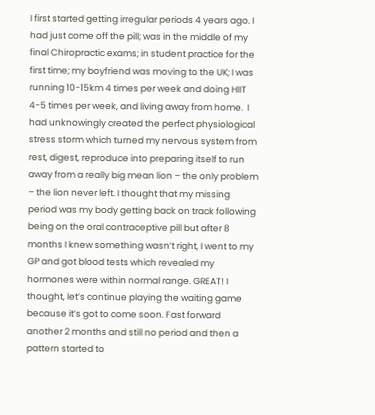I first started getting irregular periods 4 years ago. I had just come off the pill; was in the middle of my final Chiropractic exams; in student practice for the first time; my boyfriend was moving to the UK; I was running 10-15km 4 times per week and doing HIIT 4-5 times per week, and living away from home.  I had unknowingly created the perfect physiological stress storm which turned my nervous system from rest, digest, reproduce into preparing itself to run away from a really big mean lion – the only problem – the lion never left. I thought that my missing period was my body getting back on track following being on the oral contraceptive pill but after 8 months I knew something wasn’t right, I went to my GP and got blood tests which revealed my hormones were within normal range. GREAT! I thought, let’s continue playing the waiting game because it’s got to come soon. Fast forward another 2 months and still no period and then a pattern started to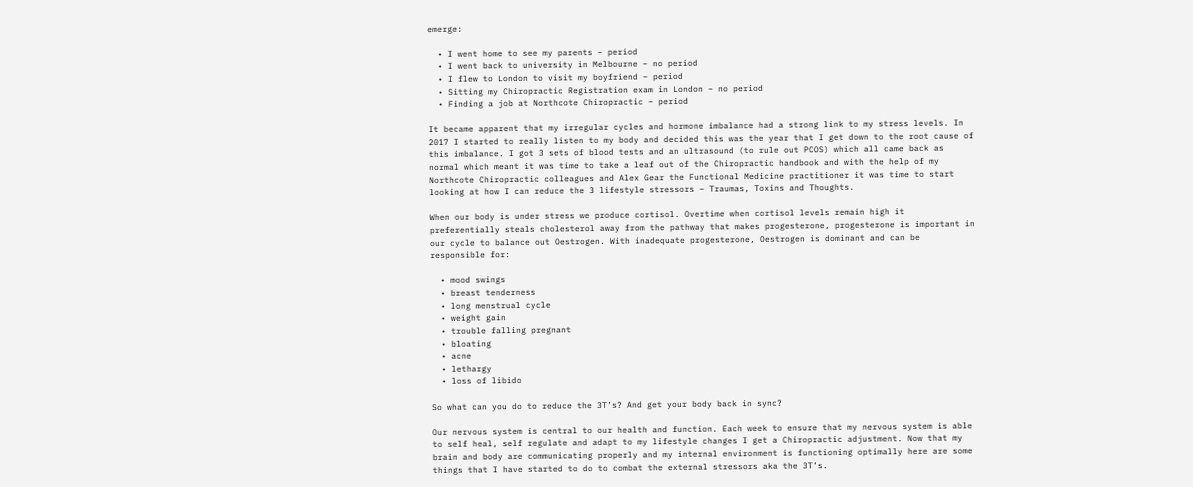emerge:

  • I went home to see my parents – period
  • I went back to university in Melbourne – no period
  • I flew to London to visit my boyfriend – period
  • Sitting my Chiropractic Registration exam in London – no period
  • Finding a job at Northcote Chiropractic – period

It became apparent that my irregular cycles and hormone imbalance had a strong link to my stress levels. In 2017 I started to really listen to my body and decided this was the year that I get down to the root cause of this imbalance. I got 3 sets of blood tests and an ultrasound (to rule out PCOS) which all came back as normal which meant it was time to take a leaf out of the Chiropractic handbook and with the help of my Northcote Chiropractic colleagues and Alex Gear the Functional Medicine practitioner it was time to start looking at how I can reduce the 3 lifestyle stressors – Traumas, Toxins and Thoughts.

When our body is under stress we produce cortisol. Overtime when cortisol levels remain high it preferentially steals cholesterol away from the pathway that makes progesterone, progesterone is important in our cycle to balance out Oestrogen. With inadequate progesterone, Oestrogen is dominant and can be responsible for:

  • mood swings
  • breast tenderness
  • long menstrual cycle
  • weight gain
  • trouble falling pregnant
  • bloating
  • acne
  • lethargy
  • loss of libido

So what can you do to reduce the 3T’s? And get your body back in sync?

Our nervous system is central to our health and function. Each week to ensure that my nervous system is able to self heal, self regulate and adapt to my lifestyle changes I get a Chiropractic adjustment. Now that my brain and body are communicating properly and my internal environment is functioning optimally here are some things that I have started to do to combat the external stressors aka the 3T’s.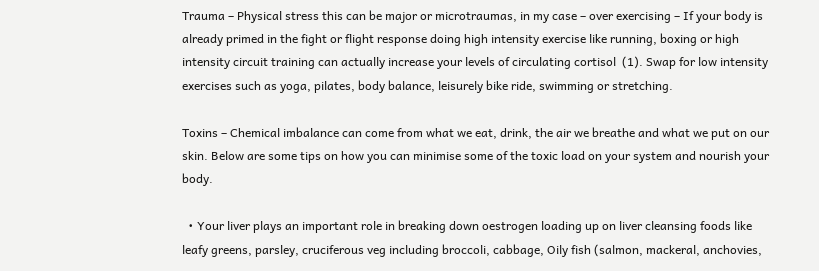Trauma – Physical stress this can be major or microtraumas, in my case – over exercising – If your body is already primed in the fight or flight response doing high intensity exercise like running, boxing or high intensity circuit training can actually increase your levels of circulating cortisol  (1). Swap for low intensity exercises such as yoga, pilates, body balance, leisurely bike ride, swimming or stretching.

Toxins – Chemical imbalance can come from what we eat, drink, the air we breathe and what we put on our skin. Below are some tips on how you can minimise some of the toxic load on your system and nourish your body.

  • Your liver plays an important role in breaking down oestrogen loading up on liver cleansing foods like leafy greens, parsley, cruciferous veg including broccoli, cabbage, Oily fish (salmon, mackeral, anchovies,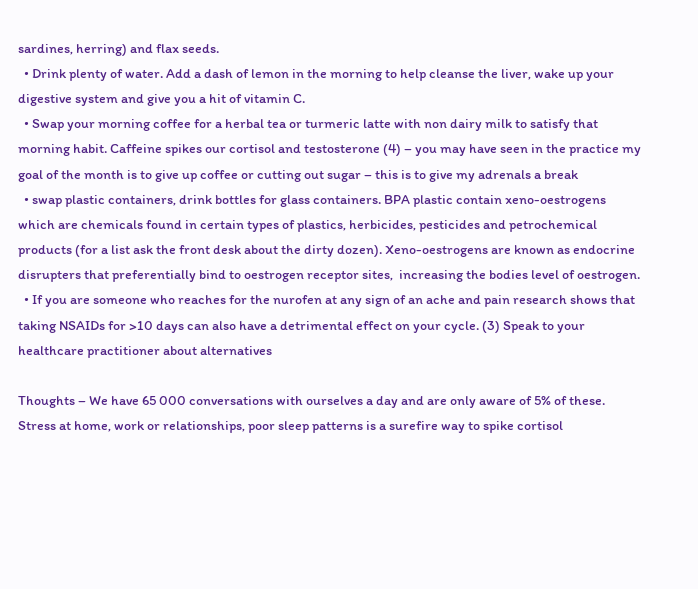sardines, herring) and flax seeds.
  • Drink plenty of water. Add a dash of lemon in the morning to help cleanse the liver, wake up your digestive system and give you a hit of vitamin C.
  • Swap your morning coffee for a herbal tea or turmeric latte with non dairy milk to satisfy that morning habit. Caffeine spikes our cortisol and testosterone (4) – you may have seen in the practice my goal of the month is to give up coffee or cutting out sugar – this is to give my adrenals a break
  • swap plastic containers, drink bottles for glass containers. BPA plastic contain xeno-oestrogens which are chemicals found in certain types of plastics, herbicides, pesticides and petrochemical products (for a list ask the front desk about the dirty dozen). Xeno-oestrogens are known as endocrine disrupters that preferentially bind to oestrogen receptor sites,  increasing the bodies level of oestrogen.
  • If you are someone who reaches for the nurofen at any sign of an ache and pain research shows that taking NSAIDs for >10 days can also have a detrimental effect on your cycle. (3) Speak to your healthcare practitioner about alternatives

Thoughts – We have 65 000 conversations with ourselves a day and are only aware of 5% of these. Stress at home, work or relationships, poor sleep patterns is a surefire way to spike cortisol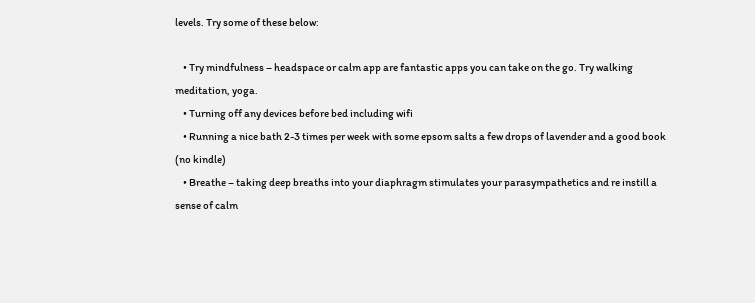levels. Try some of these below:

    • Try mindfulness – headspace or calm app are fantastic apps you can take on the go. Try walking meditation, yoga.
    • Turning off any devices before bed including wifi
    • Running a nice bath 2-3 times per week with some epsom salts a few drops of lavender and a good book (no kindle)
    • Breathe – taking deep breaths into your diaphragm stimulates your parasympathetics and re instill a sense of calm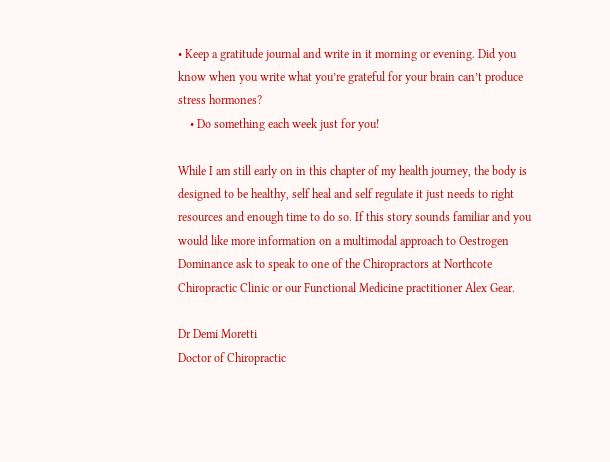• Keep a gratitude journal and write in it morning or evening. Did you know when you write what you’re grateful for your brain can’t produce stress hormones?
    • Do something each week just for you!

While I am still early on in this chapter of my health journey, the body is designed to be healthy, self heal and self regulate it just needs to right resources and enough time to do so. If this story sounds familiar and you would like more information on a multimodal approach to Oestrogen Dominance ask to speak to one of the Chiropractors at Northcote Chiropractic Clinic or our Functional Medicine practitioner Alex Gear.

Dr Demi Moretti
Doctor of Chiropractic